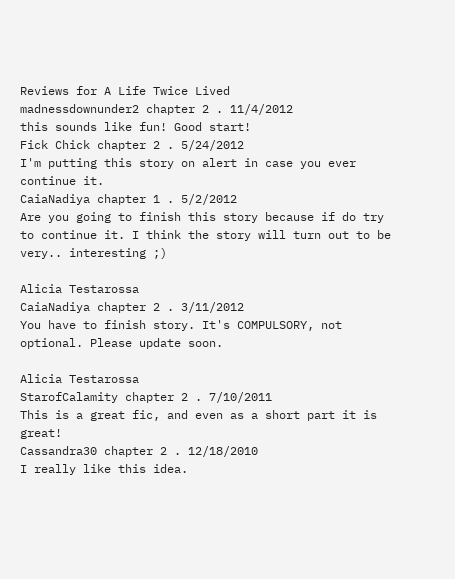Reviews for A Life Twice Lived
madnessdownunder2 chapter 2 . 11/4/2012
this sounds like fun! Good start!
Fick Chick chapter 2 . 5/24/2012
I'm putting this story on alert in case you ever continue it.
CaiaNadiya chapter 1 . 5/2/2012
Are you going to finish this story because if do try to continue it. I think the story will turn out to be very.. interesting ;)

Alicia Testarossa
CaiaNadiya chapter 2 . 3/11/2012
You have to finish story. It's COMPULSORY, not optional. Please update soon.

Alicia Testarossa
StarofCalamity chapter 2 . 7/10/2011
This is a great fic, and even as a short part it is great!
Cassandra30 chapter 2 . 12/18/2010
I really like this idea.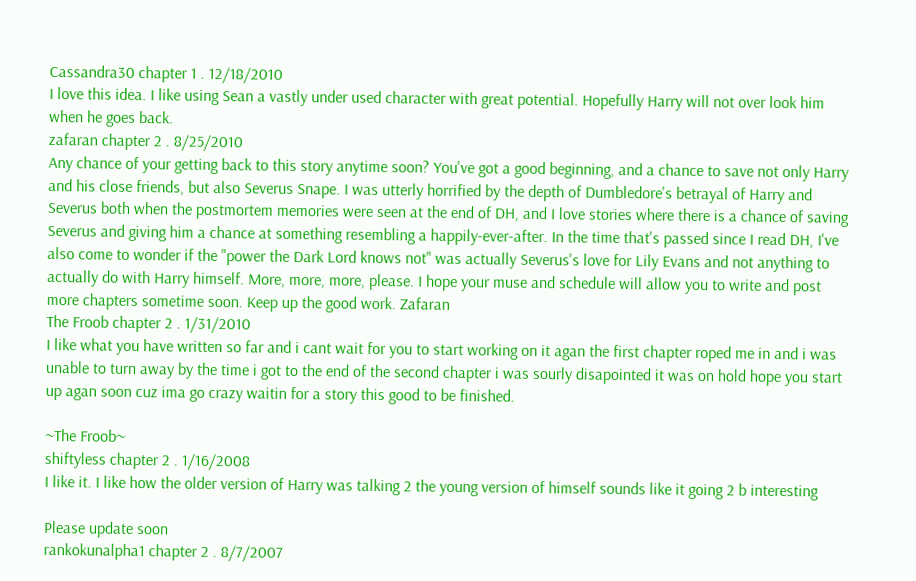Cassandra30 chapter 1 . 12/18/2010
I love this idea. I like using Sean a vastly under used character with great potential. Hopefully Harry will not over look him when he goes back.
zafaran chapter 2 . 8/25/2010
Any chance of your getting back to this story anytime soon? You've got a good beginning, and a chance to save not only Harry and his close friends, but also Severus Snape. I was utterly horrified by the depth of Dumbledore's betrayal of Harry and Severus both when the postmortem memories were seen at the end of DH, and I love stories where there is a chance of saving Severus and giving him a chance at something resembling a happily-ever-after. In the time that's passed since I read DH, I've also come to wonder if the "power the Dark Lord knows not" was actually Severus's love for Lily Evans and not anything to actually do with Harry himself. More, more, more, please. I hope your muse and schedule will allow you to write and post more chapters sometime soon. Keep up the good work. Zafaran
The Froob chapter 2 . 1/31/2010
I like what you have written so far and i cant wait for you to start working on it agan the first chapter roped me in and i was unable to turn away by the time i got to the end of the second chapter i was sourly disapointed it was on hold hope you start up agan soon cuz ima go crazy waitin for a story this good to be finished.

~The Froob~
shiftyless chapter 2 . 1/16/2008
I like it. I like how the older version of Harry was talking 2 the young version of himself sounds like it going 2 b interesting

Please update soon
rankokunalpha1 chapter 2 . 8/7/2007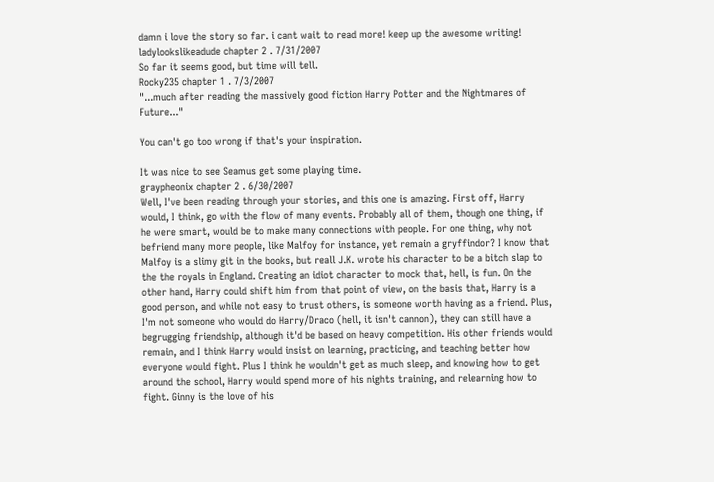damn i love the story so far. i cant wait to read more! keep up the awesome writing!
ladylookslikeadude chapter 2 . 7/31/2007
So far it seems good, but time will tell.
Rocky235 chapter 1 . 7/3/2007
"...much after reading the massively good fiction Harry Potter and the Nightmares of Future..."

You can't go too wrong if that's your inspiration.

It was nice to see Seamus get some playing time.
graypheonix chapter 2 . 6/30/2007
Well, I've been reading through your stories, and this one is amazing. First off, Harry would, I think, go with the flow of many events. Probably all of them, though one thing, if he were smart, would be to make many connections with people. For one thing, why not befriend many more people, like Malfoy for instance, yet remain a gryffindor? I know that Malfoy is a slimy git in the books, but reall J.K. wrote his character to be a bitch slap to the the royals in England. Creating an idiot character to mock that, hell, is fun. On the other hand, Harry could shift him from that point of view, on the basis that, Harry is a good person, and while not easy to trust others, is someone worth having as a friend. Plus, I'm not someone who would do Harry/Draco (hell, it isn't cannon), they can still have a begrugging friendship, although it'd be based on heavy competition. His other friends would remain, and I think Harry would insist on learning, practicing, and teaching better how everyone would fight. Plus I think he wouldn't get as much sleep, and knowing how to get around the school, Harry would spend more of his nights training, and relearning how to fight. Ginny is the love of his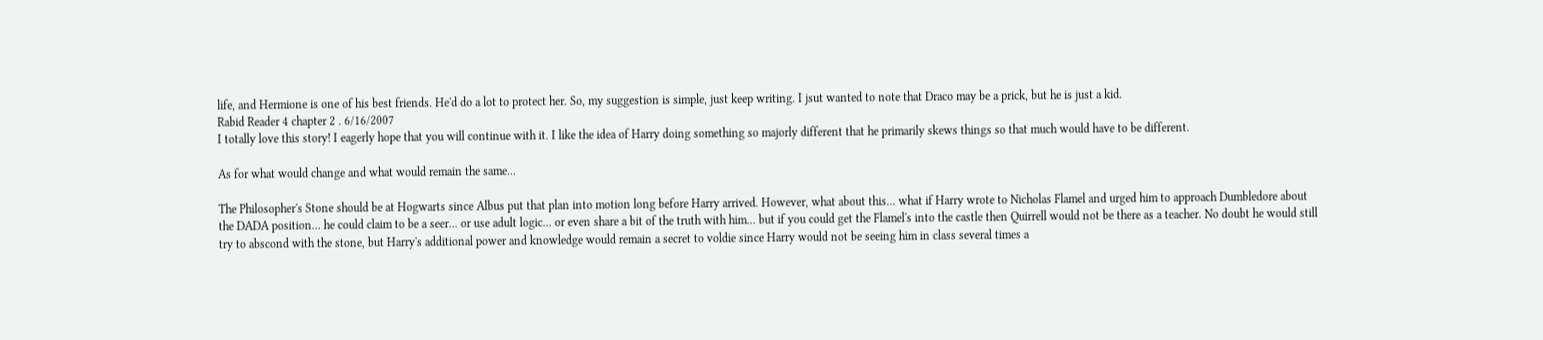life, and Hermione is one of his best friends. He'd do a lot to protect her. So, my suggestion is simple, just keep writing. I jsut wanted to note that Draco may be a prick, but he is just a kid.
Rabid Reader 4 chapter 2 . 6/16/2007
I totally love this story! I eagerly hope that you will continue with it. I like the idea of Harry doing something so majorly different that he primarily skews things so that much would have to be different.

As for what would change and what would remain the same...

The Philosopher's Stone should be at Hogwarts since Albus put that plan into motion long before Harry arrived. However, what about this... what if Harry wrote to Nicholas Flamel and urged him to approach Dumbledore about the DADA position... he could claim to be a seer... or use adult logic... or even share a bit of the truth with him... but if you could get the Flamel's into the castle then Quirrell would not be there as a teacher. No doubt he would still try to abscond with the stone, but Harry's additional power and knowledge would remain a secret to voldie since Harry would not be seeing him in class several times a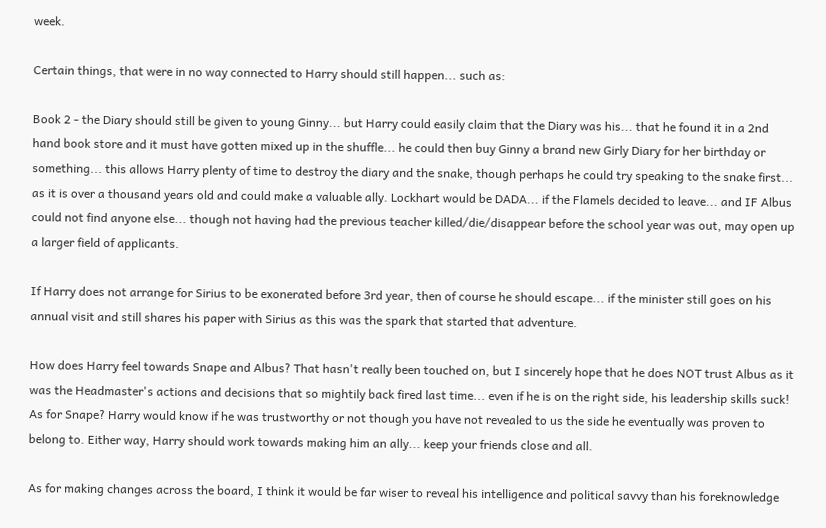week.

Certain things, that were in no way connected to Harry should still happen... such as:

Book 2 - the Diary should still be given to young Ginny... but Harry could easily claim that the Diary was his... that he found it in a 2nd hand book store and it must have gotten mixed up in the shuffle... he could then buy Ginny a brand new Girly Diary for her birthday or something... this allows Harry plenty of time to destroy the diary and the snake, though perhaps he could try speaking to the snake first... as it is over a thousand years old and could make a valuable ally. Lockhart would be DADA... if the Flamels decided to leave... and IF Albus could not find anyone else... though not having had the previous teacher killed/die/disappear before the school year was out, may open up a larger field of applicants.

If Harry does not arrange for Sirius to be exonerated before 3rd year, then of course he should escape... if the minister still goes on his annual visit and still shares his paper with Sirius as this was the spark that started that adventure.

How does Harry feel towards Snape and Albus? That hasn't really been touched on, but I sincerely hope that he does NOT trust Albus as it was the Headmaster's actions and decisions that so mightily back fired last time... even if he is on the right side, his leadership skills suck! As for Snape? Harry would know if he was trustworthy or not though you have not revealed to us the side he eventually was proven to belong to. Either way, Harry should work towards making him an ally... keep your friends close and all.

As for making changes across the board, I think it would be far wiser to reveal his intelligence and political savvy than his foreknowledge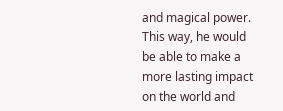and magical power. This way, he would be able to make a more lasting impact on the world and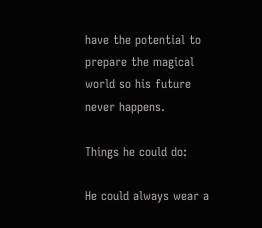have the potential to prepare the magical world so his future never happens.

Things he could do:

He could always wear a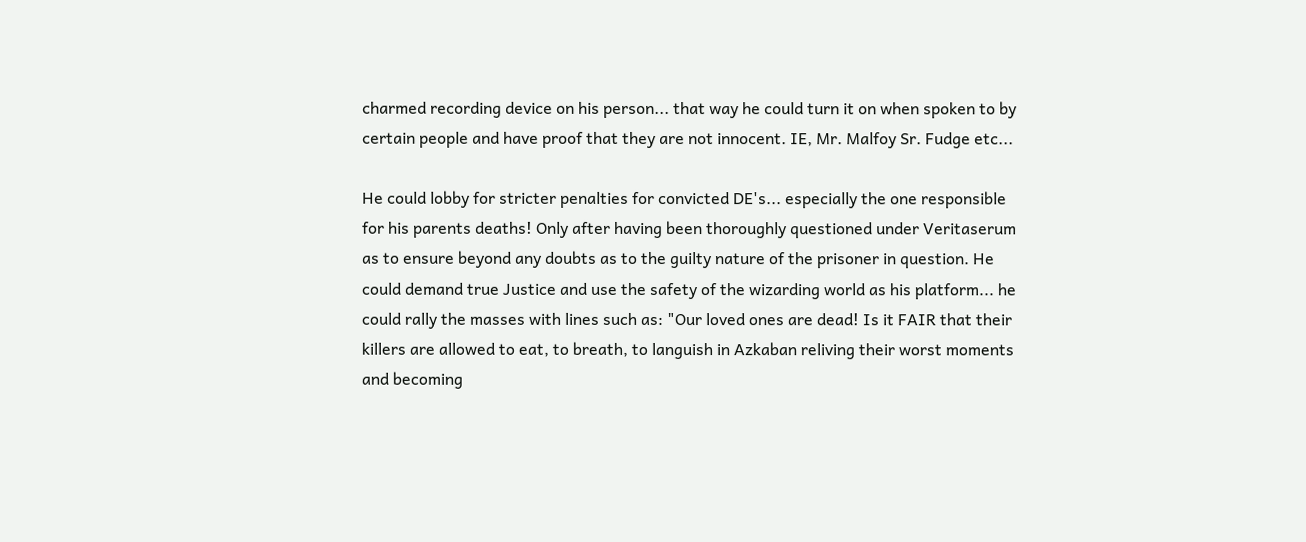charmed recording device on his person... that way he could turn it on when spoken to by certain people and have proof that they are not innocent. IE, Mr. Malfoy Sr. Fudge etc...

He could lobby for stricter penalties for convicted DE's... especially the one responsible for his parents deaths! Only after having been thoroughly questioned under Veritaserum as to ensure beyond any doubts as to the guilty nature of the prisoner in question. He could demand true Justice and use the safety of the wizarding world as his platform... he could rally the masses with lines such as: "Our loved ones are dead! Is it FAIR that their killers are allowed to eat, to breath, to languish in Azkaban reliving their worst moments and becoming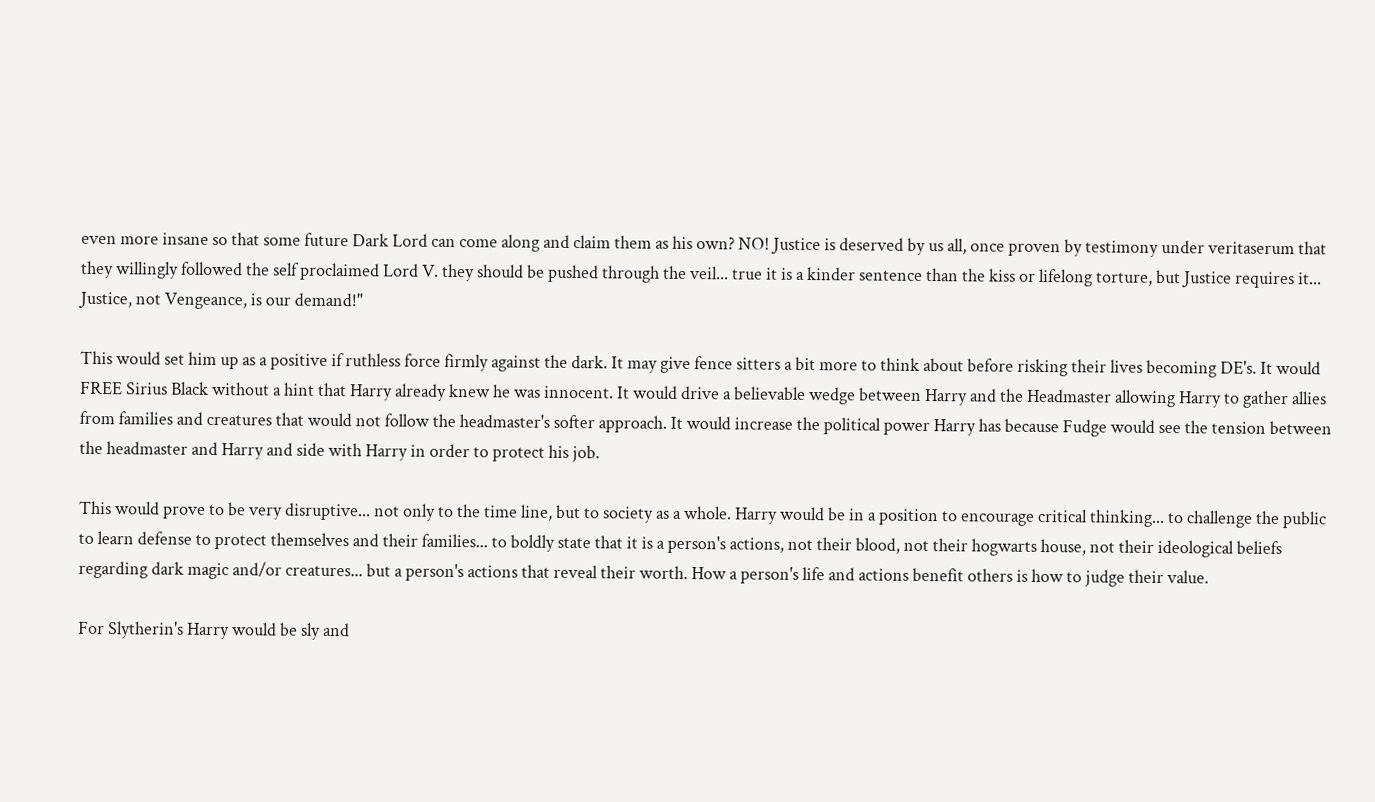even more insane so that some future Dark Lord can come along and claim them as his own? NO! Justice is deserved by us all, once proven by testimony under veritaserum that they willingly followed the self proclaimed Lord V. they should be pushed through the veil... true it is a kinder sentence than the kiss or lifelong torture, but Justice requires it... Justice, not Vengeance, is our demand!"

This would set him up as a positive if ruthless force firmly against the dark. It may give fence sitters a bit more to think about before risking their lives becoming DE's. It would FREE Sirius Black without a hint that Harry already knew he was innocent. It would drive a believable wedge between Harry and the Headmaster allowing Harry to gather allies from families and creatures that would not follow the headmaster's softer approach. It would increase the political power Harry has because Fudge would see the tension between the headmaster and Harry and side with Harry in order to protect his job.

This would prove to be very disruptive... not only to the time line, but to society as a whole. Harry would be in a position to encourage critical thinking... to challenge the public to learn defense to protect themselves and their families... to boldly state that it is a person's actions, not their blood, not their hogwarts house, not their ideological beliefs regarding dark magic and/or creatures... but a person's actions that reveal their worth. How a person's life and actions benefit others is how to judge their value.

For Slytherin's Harry would be sly and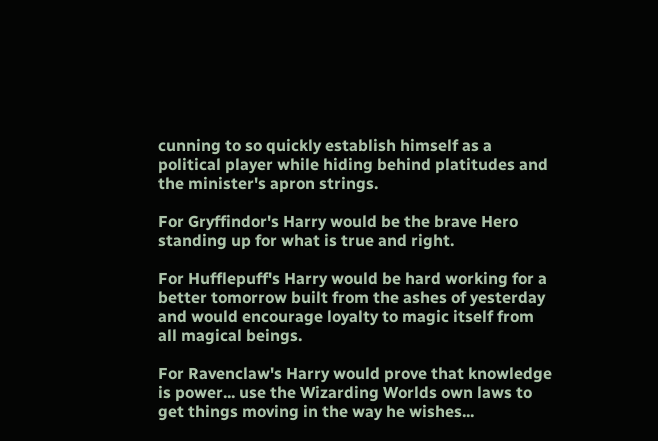cunning to so quickly establish himself as a political player while hiding behind platitudes and the minister's apron strings.

For Gryffindor's Harry would be the brave Hero standing up for what is true and right.

For Hufflepuff's Harry would be hard working for a better tomorrow built from the ashes of yesterday and would encourage loyalty to magic itself from all magical beings.

For Ravenclaw's Harry would prove that knowledge is power... use the Wizarding Worlds own laws to get things moving in the way he wishes...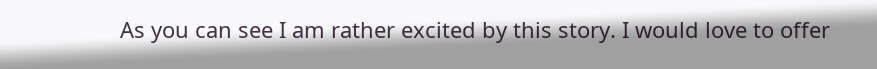As you can see I am rather excited by this story. I would love to offer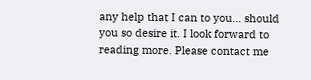any help that I can to you... should you so desire it. I look forward to reading more. Please contact me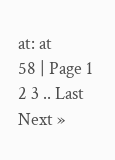at: at
58 | Page 1 2 3 .. Last Next »